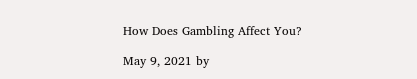How Does Gambling Affect You?

May 9, 2021 by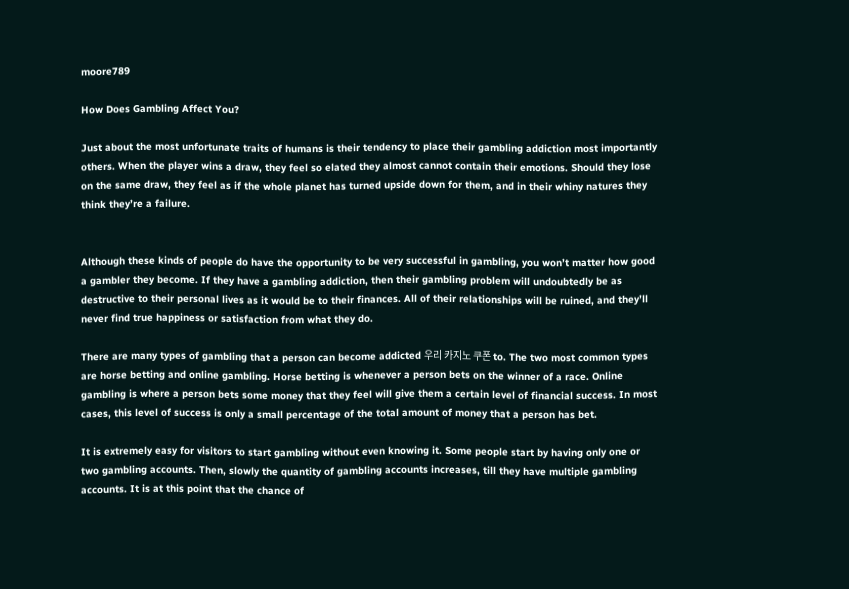moore789

How Does Gambling Affect You?

Just about the most unfortunate traits of humans is their tendency to place their gambling addiction most importantly others. When the player wins a draw, they feel so elated they almost cannot contain their emotions. Should they lose on the same draw, they feel as if the whole planet has turned upside down for them, and in their whiny natures they think they’re a failure.


Although these kinds of people do have the opportunity to be very successful in gambling, you won’t matter how good a gambler they become. If they have a gambling addiction, then their gambling problem will undoubtedly be as destructive to their personal lives as it would be to their finances. All of their relationships will be ruined, and they’ll never find true happiness or satisfaction from what they do.

There are many types of gambling that a person can become addicted 우리 카지노 쿠폰 to. The two most common types are horse betting and online gambling. Horse betting is whenever a person bets on the winner of a race. Online gambling is where a person bets some money that they feel will give them a certain level of financial success. In most cases, this level of success is only a small percentage of the total amount of money that a person has bet.

It is extremely easy for visitors to start gambling without even knowing it. Some people start by having only one or two gambling accounts. Then, slowly the quantity of gambling accounts increases, till they have multiple gambling accounts. It is at this point that the chance of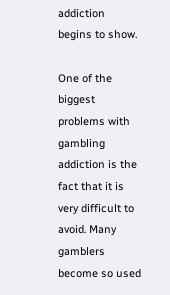addiction begins to show.

One of the biggest problems with gambling addiction is the fact that it is very difficult to avoid. Many gamblers become so used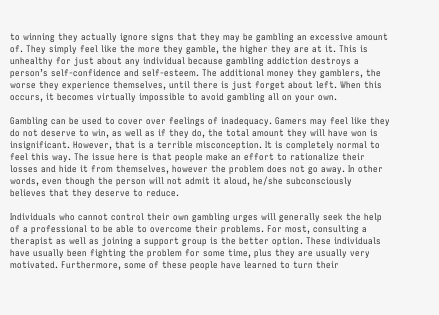to winning they actually ignore signs that they may be gambling an excessive amount of. They simply feel like the more they gamble, the higher they are at it. This is unhealthy for just about any individual because gambling addiction destroys a person’s self-confidence and self-esteem. The additional money they gamblers, the worse they experience themselves, until there is just forget about left. When this occurs, it becomes virtually impossible to avoid gambling all on your own.

Gambling can be used to cover over feelings of inadequacy. Gamers may feel like they do not deserve to win, as well as if they do, the total amount they will have won is insignificant. However, that is a terrible misconception. It is completely normal to feel this way. The issue here is that people make an effort to rationalize their losses and hide it from themselves, however the problem does not go away. In other words, even though the person will not admit it aloud, he/she subconsciously believes that they deserve to reduce.

Individuals who cannot control their own gambling urges will generally seek the help of a professional to be able to overcome their problems. For most, consulting a therapist as well as joining a support group is the better option. These individuals have usually been fighting the problem for some time, plus they are usually very motivated. Furthermore, some of these people have learned to turn their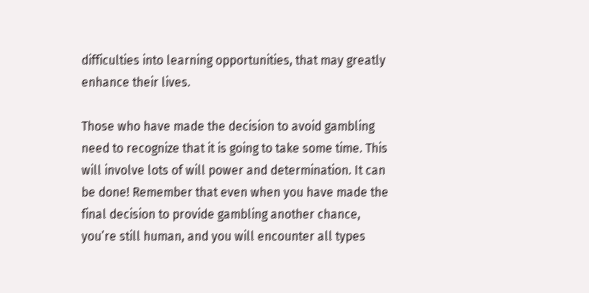difficulties into learning opportunities, that may greatly enhance their lives.

Those who have made the decision to avoid gambling need to recognize that it is going to take some time. This will involve lots of will power and determination. It can be done! Remember that even when you have made the final decision to provide gambling another chance, you’re still human, and you will encounter all types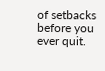of setbacks before you ever quit.